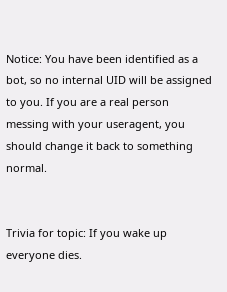Notice: You have been identified as a bot, so no internal UID will be assigned to you. If you are a real person messing with your useragent, you should change it back to something normal.


Trivia for topic: If you wake up everyone dies.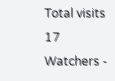Total visits 17
Watchers -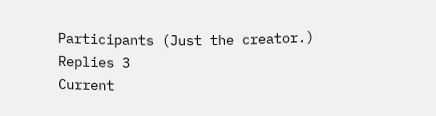Participants (Just the creator.)
Replies 3
Current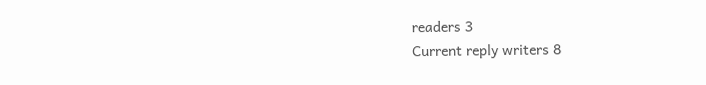readers 3
Current reply writers 8